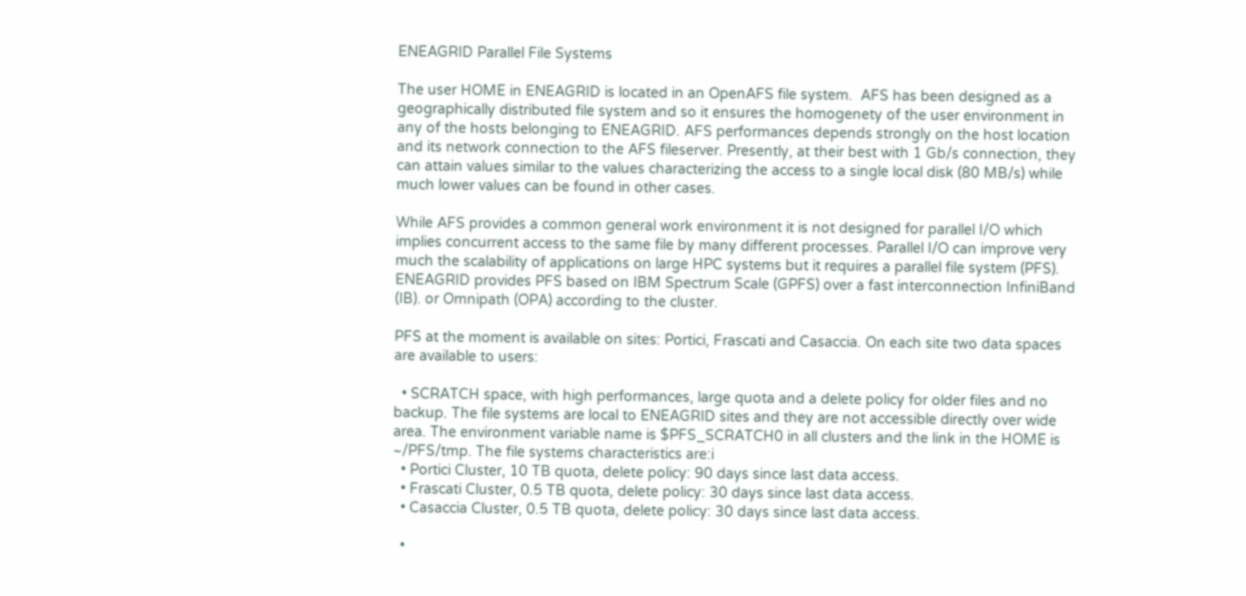ENEAGRID Parallel File Systems

The user HOME in ENEAGRID is located in an OpenAFS file system.  AFS has been designed as a geographically distributed file system and so it ensures the homogenety of the user environment in any of the hosts belonging to ENEAGRID. AFS performances depends strongly on the host location and its network connection to the AFS fileserver. Presently, at their best with 1 Gb/s connection, they can attain values similar to the values characterizing the access to a single local disk (80 MB/s) while much lower values can be found in other cases.

While AFS provides a common general work environment it is not designed for parallel I/O which implies concurrent access to the same file by many different processes. Parallel I/O can improve very much the scalability of applications on large HPC systems but it requires a parallel file system (PFS). ENEAGRID provides PFS based on IBM Spectrum Scale (GPFS) over a fast interconnection InfiniBand (IB). or Omnipath (OPA) according to the cluster.

PFS at the moment is available on sites: Portici, Frascati and Casaccia. On each site two data spaces are available to users:

  • SCRATCH space, with high performances, large quota and a delete policy for older files and no backup. The file systems are local to ENEAGRID sites and they are not accessible directly over wide area. The environment variable name is $PFS_SCRATCH0 in all clusters and the link in the HOME is ~/PFS/tmp. The file systems characteristics are:i
  • Portici Cluster, 10 TB quota, delete policy: 90 days since last data access.
  • Frascati Cluster, 0.5 TB quota, delete policy: 30 days since last data access.
  • Casaccia Cluster, 0.5 TB quota, delete policy: 30 days since last data access.

  •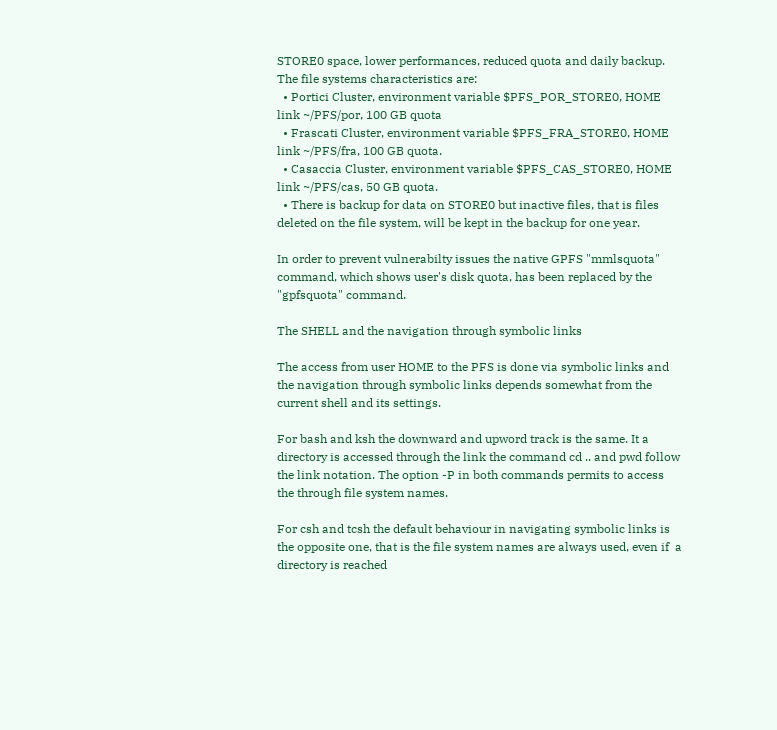STORE0 space, lower performances, reduced quota and daily backup. The file systems characteristics are:
  • Portici Cluster, environment variable $PFS_POR_STORE0, HOME link ~/PFS/por, 100 GB quota
  • Frascati Cluster, environment variable $PFS_FRA_STORE0, HOME link ~/PFS/fra, 100 GB quota.
  • Casaccia Cluster, environment variable $PFS_CAS_STORE0, HOME link ~/PFS/cas, 50 GB quota.
  • There is backup for data on STORE0 but inactive files, that is files deleted on the file system, will be kept in the backup for one year.

In order to prevent vulnerabilty issues the native GPFS "mmlsquota" command, which shows user's disk quota, has been replaced by the "gpfsquota" command.

The SHELL and the navigation through symbolic links

The access from user HOME to the PFS is done via symbolic links and the navigation through symbolic links depends somewhat from the current shell and its settings.

For bash and ksh the downward and upword track is the same. It a directory is accessed through the link the command cd .. and pwd follow the link notation. The option -P in both commands permits to access the through file system names.

For csh and tcsh the default behaviour in navigating symbolic links is the opposite one, that is the file system names are always used, even if  a directory is reached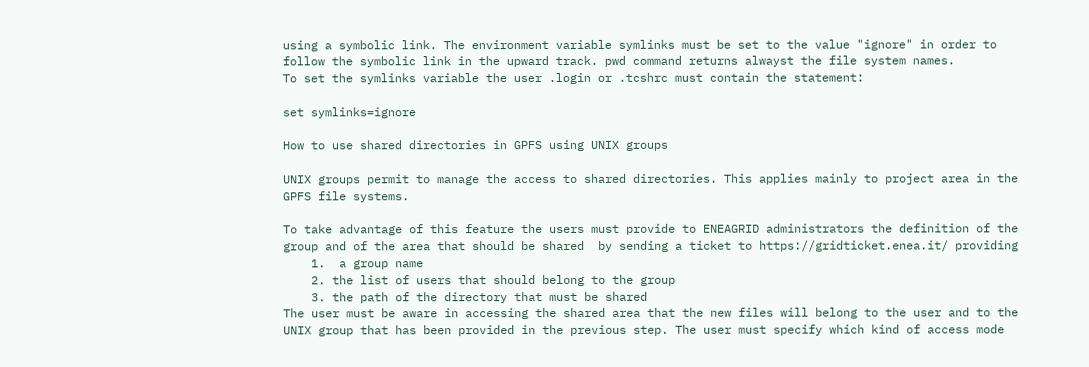using a symbolic link. The environment variable symlinks must be set to the value "ignore" in order to follow the symbolic link in the upward track. pwd command returns alwayst the file system names.
To set the symlinks variable the user .login or .tcshrc must contain the statement:

set symlinks=ignore

How to use shared directories in GPFS using UNIX groups

UNIX groups permit to manage the access to shared directories. This applies mainly to project area in the GPFS file systems.

To take advantage of this feature the users must provide to ENEAGRID administrators the definition of the group and of the area that should be shared  by sending a ticket to https://gridticket.enea.it/ providing
    1.  a group name
    2. the list of users that should belong to the group
    3. the path of the directory that must be shared
The user must be aware in accessing the shared area that the new files will belong to the user and to the UNIX group that has been provided in the previous step. The user must specify which kind of access mode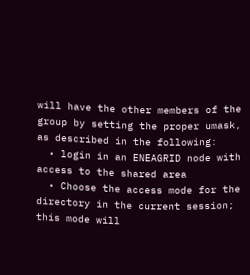will have the other members of the group by setting the proper umask, as described in the following:
  • login in an ENEAGRID node with access to the shared area
  • Choose the access mode for the directory in the current session; this mode will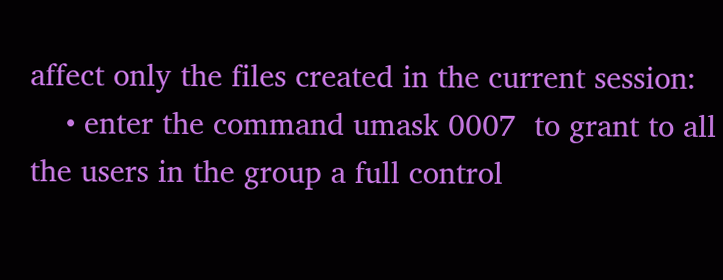affect only the files created in the current session:
    • enter the command umask 0007  to grant to all the users in the group a full control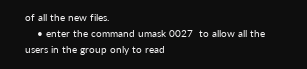of all the new files.
    • enter the command umask 0027  to allow all the users in the group only to read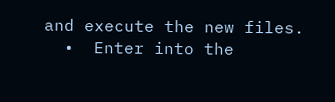and execute the new files.
  •  Enter into the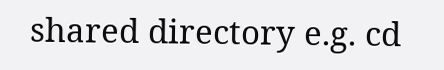shared directory e.g. cd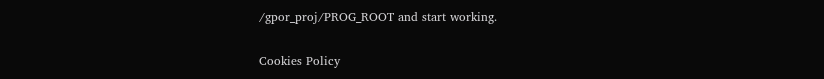/gpor_proj/PROG_ROOT and start working.

Cookies Policy